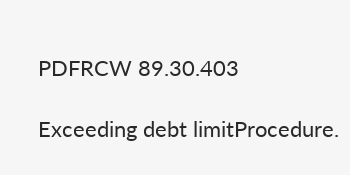PDFRCW 89.30.403

Exceeding debt limitProcedure.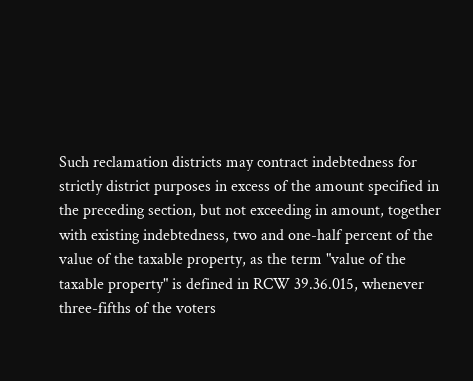Such reclamation districts may contract indebtedness for strictly district purposes in excess of the amount specified in the preceding section, but not exceeding in amount, together with existing indebtedness, two and one-half percent of the value of the taxable property, as the term "value of the taxable property" is defined in RCW 39.36.015, whenever three-fifths of the voters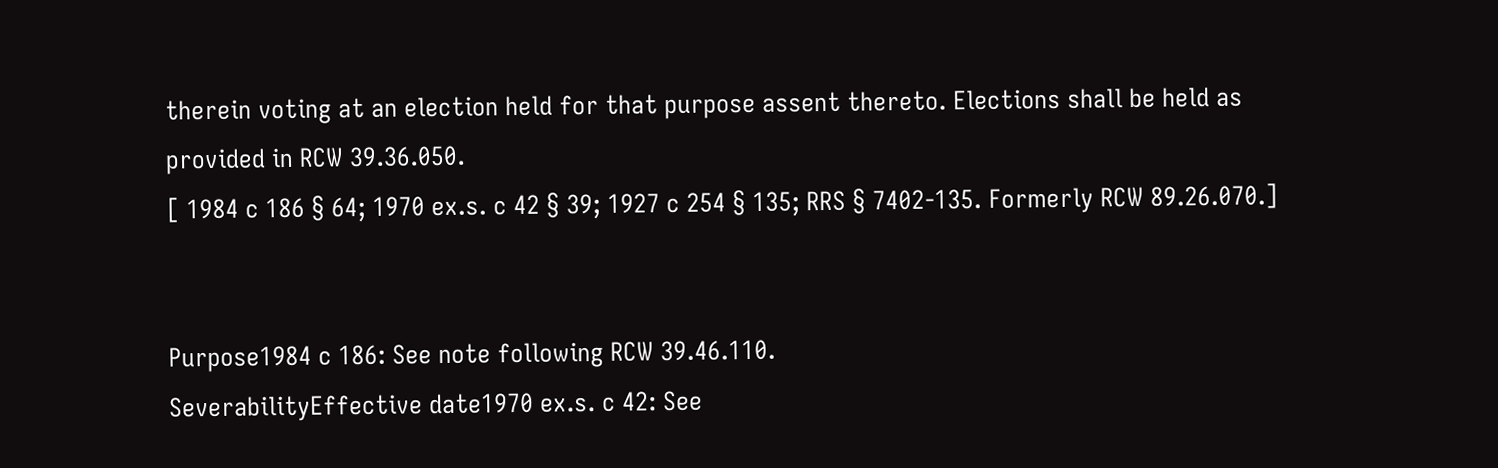therein voting at an election held for that purpose assent thereto. Elections shall be held as provided in RCW 39.36.050.
[ 1984 c 186 § 64; 1970 ex.s. c 42 § 39; 1927 c 254 § 135; RRS § 7402-135. Formerly RCW 89.26.070.]


Purpose1984 c 186: See note following RCW 39.46.110.
SeverabilityEffective date1970 ex.s. c 42: See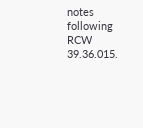notes following RCW 39.36.015.